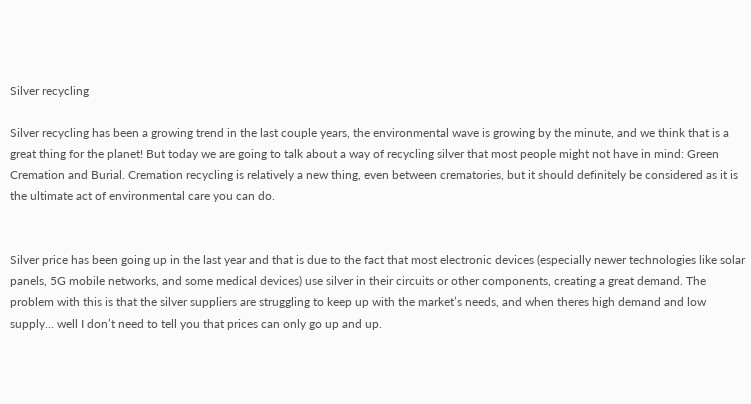Silver recycling

Silver recycling has been a growing trend in the last couple years, the environmental wave is growing by the minute, and we think that is a great thing for the planet! But today we are going to talk about a way of recycling silver that most people might not have in mind: Green Cremation and Burial. Cremation recycling is relatively a new thing, even between crematories, but it should definitely be considered as it is the ultimate act of environmental care you can do.


Silver price has been going up in the last year and that is due to the fact that most electronic devices (especially newer technologies like solar panels, 5G mobile networks, and some medical devices) use silver in their circuits or other components, creating a great demand. The problem with this is that the silver suppliers are struggling to keep up with the market’s needs, and when theres high demand and low supply… well I don’t need to tell you that prices can only go up and up.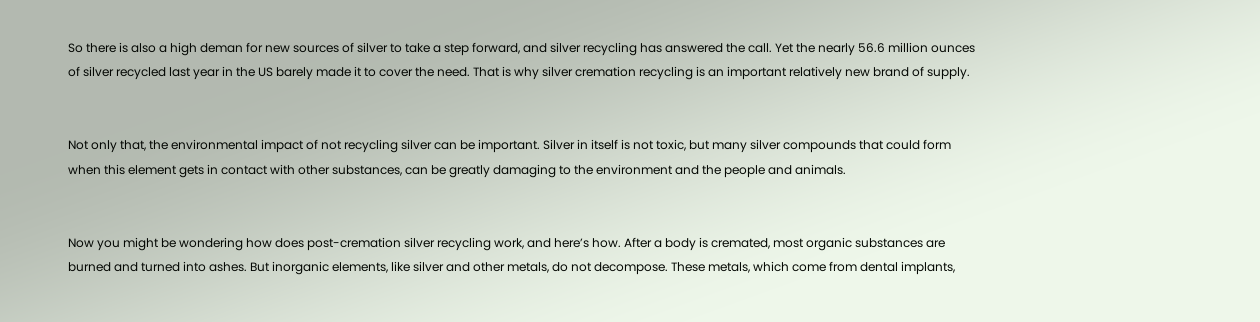So there is also a high deman for new sources of silver to take a step forward, and silver recycling has answered the call. Yet the nearly 56.6 million ounces of silver recycled last year in the US barely made it to cover the need. That is why silver cremation recycling is an important relatively new brand of supply.


Not only that, the environmental impact of not recycling silver can be important. Silver in itself is not toxic, but many silver compounds that could form when this element gets in contact with other substances, can be greatly damaging to the environment and the people and animals.


Now you might be wondering how does post-cremation silver recycling work, and here’s how. After a body is cremated, most organic substances are burned and turned into ashes. But inorganic elements, like silver and other metals, do not decompose. These metals, which come from dental implants,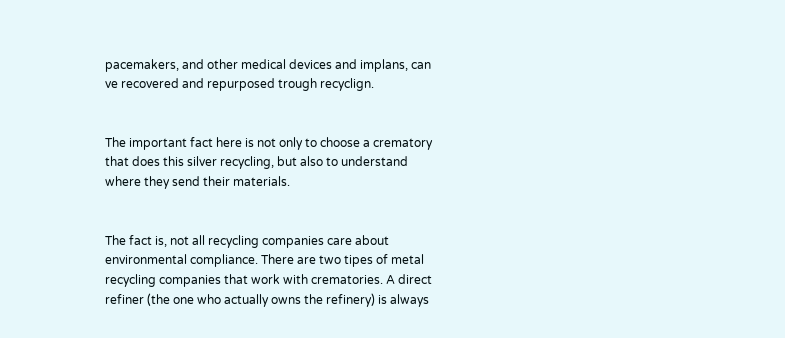pacemakers, and other medical devices and implans, can ve recovered and repurposed trough recyclign.


The important fact here is not only to choose a crematory that does this silver recycling, but also to understand where they send their materials.


The fact is, not all recycling companies care about environmental compliance. There are two tipes of metal recycling companies that work with crematories. A direct refiner (the one who actually owns the refinery) is always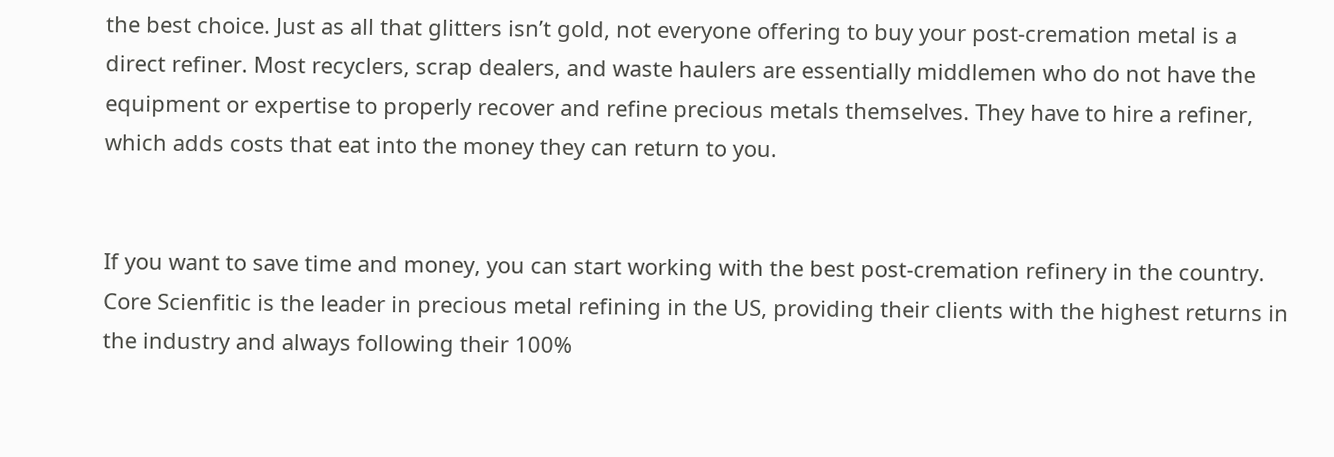the best choice. Just as all that glitters isn’t gold, not everyone offering to buy your post-cremation metal is a direct refiner. Most recyclers, scrap dealers, and waste haulers are essentially middlemen who do not have the equipment or expertise to properly recover and refine precious metals themselves. They have to hire a refiner, which adds costs that eat into the money they can return to you.


If you want to save time and money, you can start working with the best post-cremation refinery in the country. Core Scienfitic is the leader in precious metal refining in the US, providing their clients with the highest returns in the industry and always following their 100%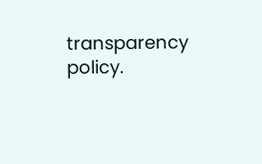transparency policy.